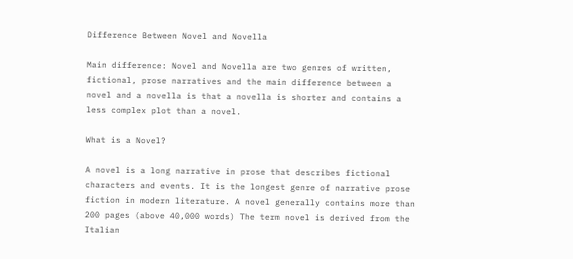Difference Between Novel and Novella

Main difference: Novel and Novella are two genres of written, fictional, prose narratives and the main difference between a novel and a novella is that a novella is shorter and contains a less complex plot than a novel.

What is a Novel?

A novel is a long narrative in prose that describes fictional characters and events. It is the longest genre of narrative prose fiction in modern literature. A novel generally contains more than 200 pages (above 40,000 words) The term novel is derived from the Italian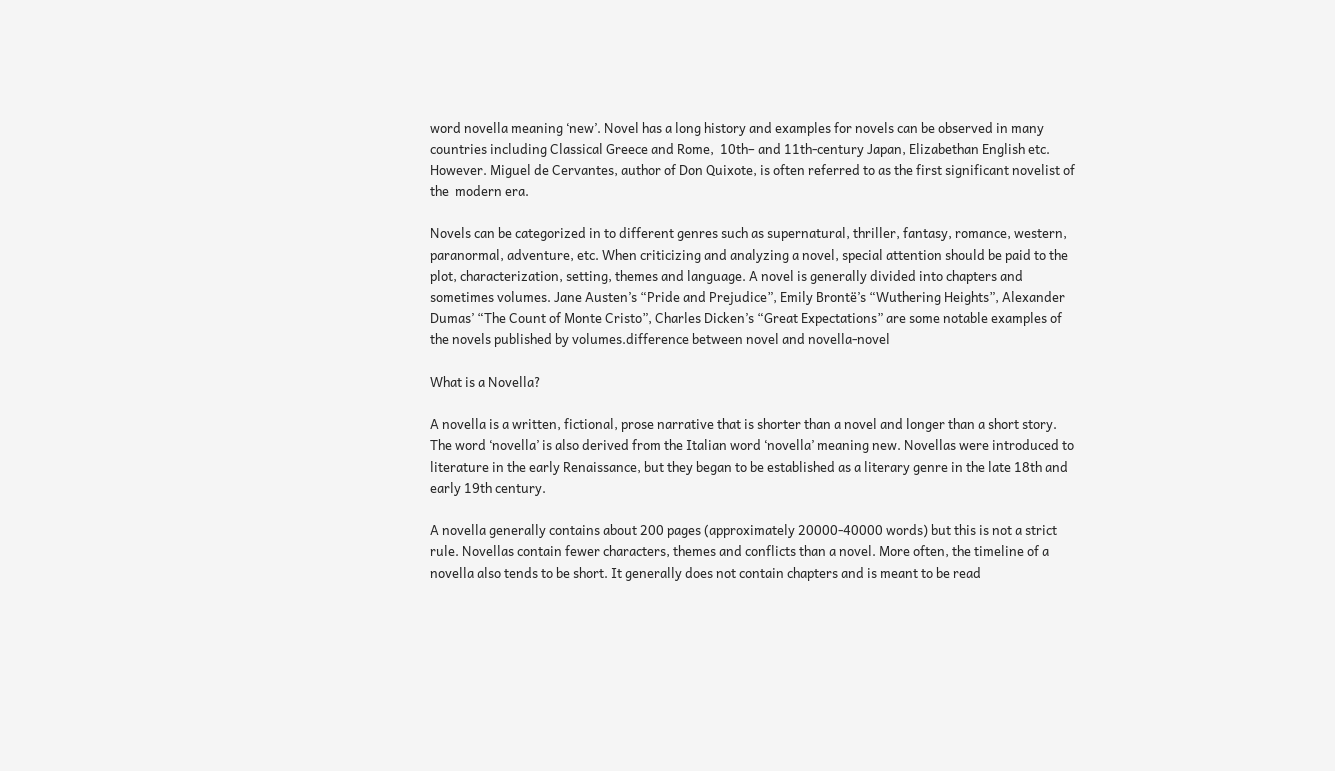word novella meaning ‘new’. Novel has a long history and examples for novels can be observed in many countries including Classical Greece and Rome,  10th– and 11th-century Japan, Elizabethan English etc. However. Miguel de Cervantes, author of Don Quixote, is often referred to as the first significant novelist of the  modern era.

Novels can be categorized in to different genres such as supernatural, thriller, fantasy, romance, western, paranormal, adventure, etc. When criticizing and analyzing a novel, special attention should be paid to the plot, characterization, setting, themes and language. A novel is generally divided into chapters and sometimes volumes. Jane Austen’s “Pride and Prejudice”, Emily Brontë’s “Wuthering Heights”, Alexander Dumas’ “The Count of Monte Cristo”, Charles Dicken’s “Great Expectations” are some notable examples of the novels published by volumes.difference between novel and novella-novel

What is a Novella?

A novella is a written, fictional, prose narrative that is shorter than a novel and longer than a short story. The word ‘novella’ is also derived from the Italian word ‘novella’ meaning new. Novellas were introduced to literature in the early Renaissance, but they began to be established as a literary genre in the late 18th and early 19th century.

A novella generally contains about 200 pages (approximately 20000-40000 words) but this is not a strict rule. Novellas contain fewer characters, themes and conflicts than a novel. More often, the timeline of a novella also tends to be short. It generally does not contain chapters and is meant to be read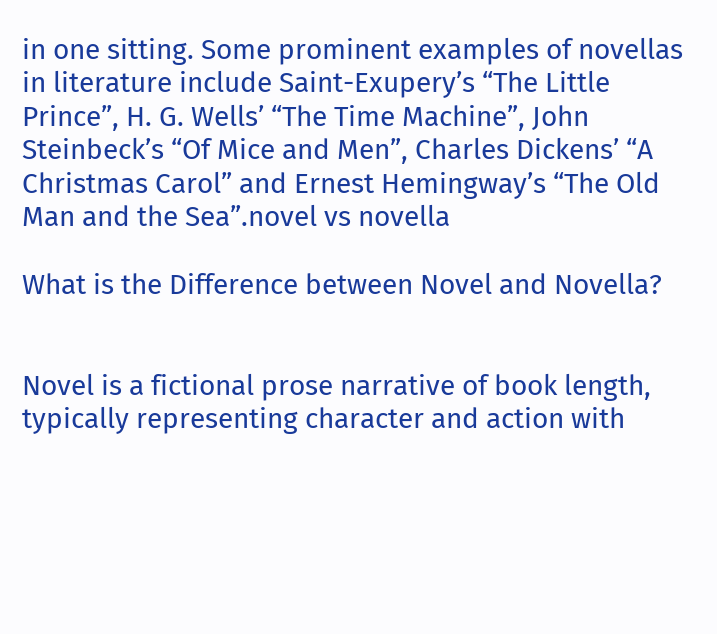in one sitting. Some prominent examples of novellas in literature include Saint-Exupery’s “The Little Prince”, H. G. Wells’ “The Time Machine”, John Steinbeck’s “Of Mice and Men”, Charles Dickens’ “A Christmas Carol” and Ernest Hemingway’s “The Old Man and the Sea”.novel vs novella

What is the Difference between Novel and Novella?


Novel is a fictional prose narrative of book length, typically representing character and action with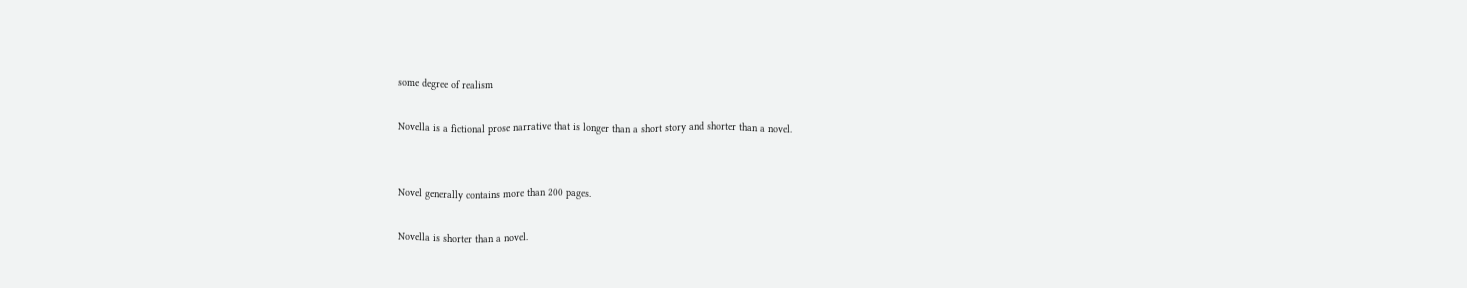some degree of realism

Novella is a fictional prose narrative that is longer than a short story and shorter than a novel.


Novel generally contains more than 200 pages.

Novella is shorter than a novel.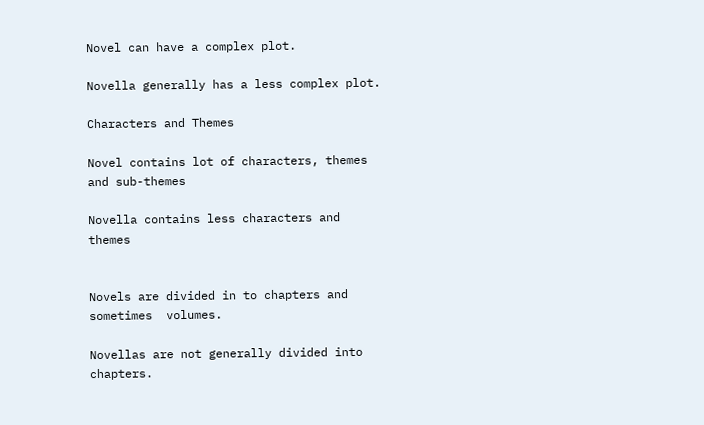Novel can have a complex plot.

Novella generally has a less complex plot.

Characters and Themes

Novel contains lot of characters, themes and sub-themes

Novella contains less characters and themes


Novels are divided in to chapters and sometimes  volumes.

Novellas are not generally divided into chapters.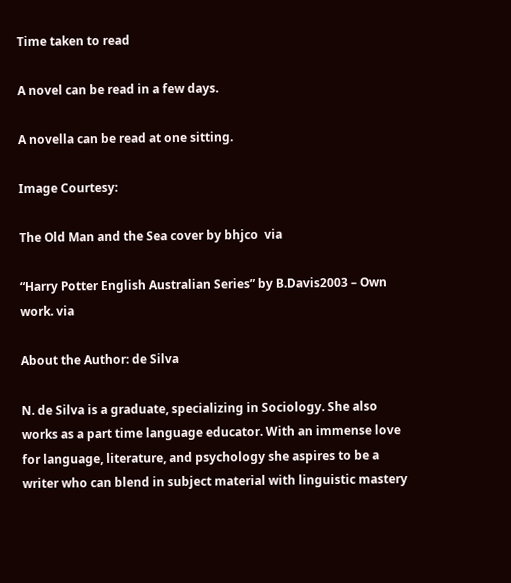Time taken to read

A novel can be read in a few days.

A novella can be read at one sitting.

Image Courtesy:

The Old Man and the Sea cover by bhjco  via

“Harry Potter English Australian Series” by B.Davis2003 – Own work. via

About the Author: de Silva

N. de Silva is a graduate, specializing in Sociology. She also works as a part time language educator. With an immense love for language, literature, and psychology she aspires to be a writer who can blend in subject material with linguistic mastery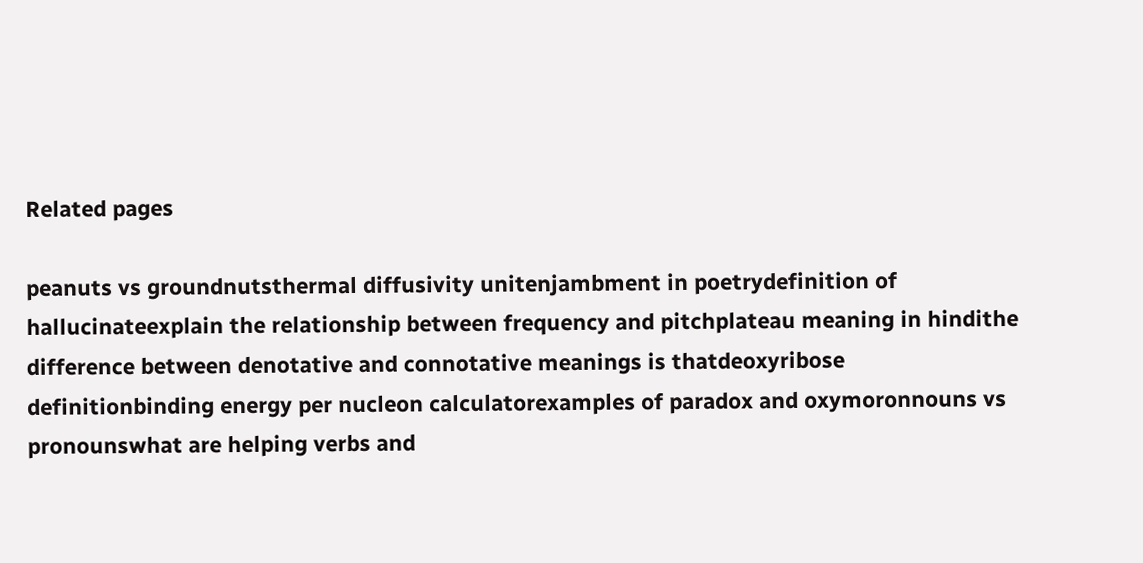Related pages

peanuts vs groundnutsthermal diffusivity unitenjambment in poetrydefinition of hallucinateexplain the relationship between frequency and pitchplateau meaning in hindithe difference between denotative and connotative meanings is thatdeoxyribose definitionbinding energy per nucleon calculatorexamples of paradox and oxymoronnouns vs pronounswhat are helping verbs and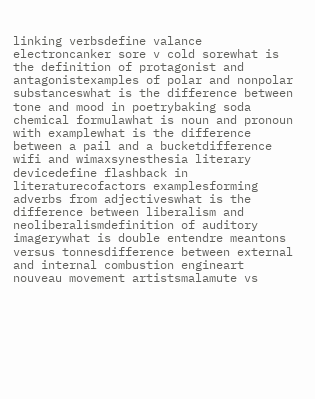linking verbsdefine valance electroncanker sore v cold sorewhat is the definition of protagonist and antagonistexamples of polar and nonpolar substanceswhat is the difference between tone and mood in poetrybaking soda chemical formulawhat is noun and pronoun with examplewhat is the difference between a pail and a bucketdifference wifi and wimaxsynesthesia literary devicedefine flashback in literaturecofactors examplesforming adverbs from adjectiveswhat is the difference between liberalism and neoliberalismdefinition of auditory imagerywhat is double entendre meantons versus tonnesdifference between external and internal combustion engineart nouveau movement artistsmalamute vs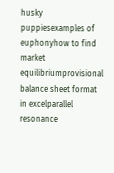husky puppiesexamples of euphonyhow to find market equilibriumprovisional balance sheet format in excelparallel resonance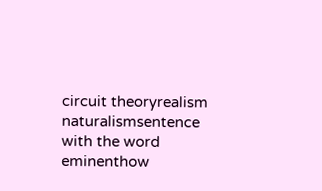circuit theoryrealism naturalismsentence with the word eminenthow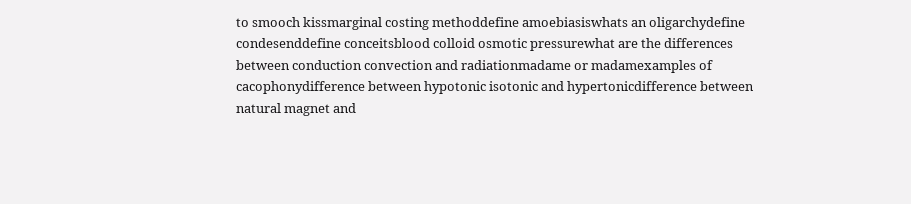to smooch kissmarginal costing methoddefine amoebiasiswhats an oligarchydefine condesenddefine conceitsblood colloid osmotic pressurewhat are the differences between conduction convection and radiationmadame or madamexamples of cacophonydifference between hypotonic isotonic and hypertonicdifference between natural magnet and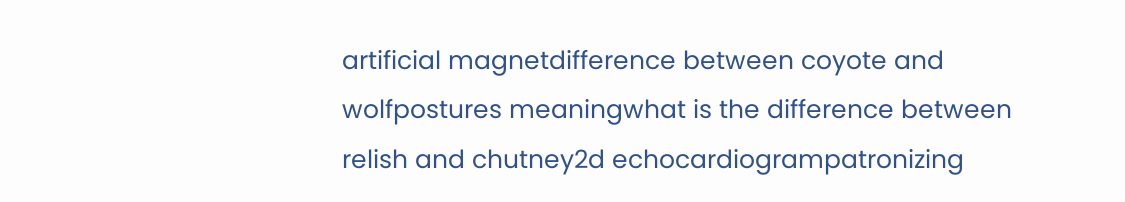artificial magnetdifference between coyote and wolfpostures meaningwhat is the difference between relish and chutney2d echocardiogrampatronizing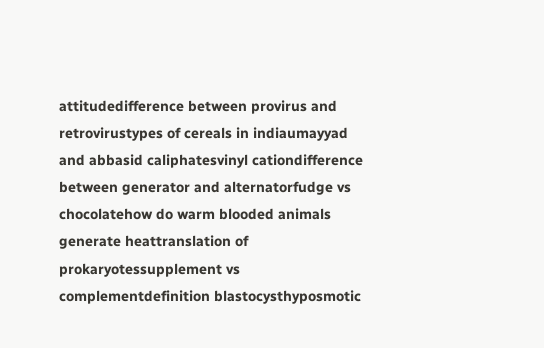attitudedifference between provirus and retrovirustypes of cereals in indiaumayyad and abbasid caliphatesvinyl cationdifference between generator and alternatorfudge vs chocolatehow do warm blooded animals generate heattranslation of prokaryotessupplement vs complementdefinition blastocysthyposmotic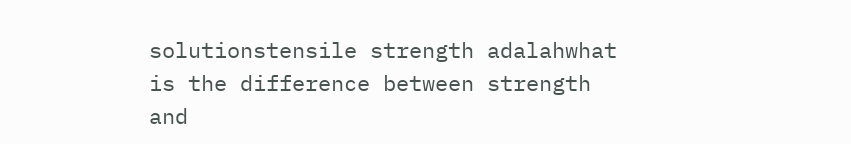solutionstensile strength adalahwhat is the difference between strength and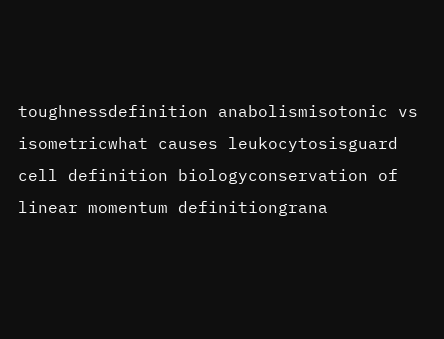toughnessdefinition anabolismisotonic vs isometricwhat causes leukocytosisguard cell definition biologyconservation of linear momentum definitiongrana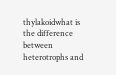thylakoidwhat is the difference between heterotrophs and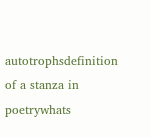autotrophsdefinition of a stanza in poetrywhats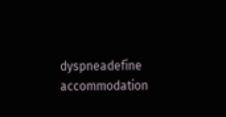dyspneadefine accommodation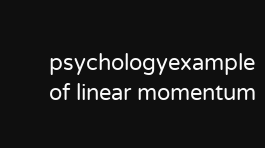psychologyexample of linear momentum